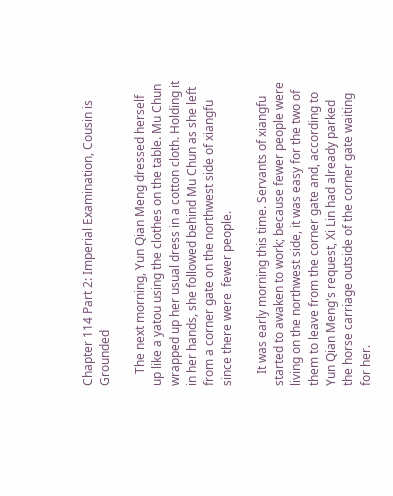Chapter 114 Part 2: Imperial Examination, Cousin is Grounded

    The next morning, Yun Qian Meng dressed herself up like a yatou using the clothes on the table. Mu Chun wrapped up her usual dress in a cotton cloth. Holding it in her hands, she followed behind Mu Chun as she left from a corner gate on the northwest side of xiangfu since there were  fewer people.

    It was early morning this time. Servants of xiangfu started to awaken to work; because fewer people were living on the northwest side, it was easy for the two of them to leave from the corner gate and, according to Yun Qian Meng's request, Xi Lin had already parked the horse carriage outside of the corner gate waiting for her.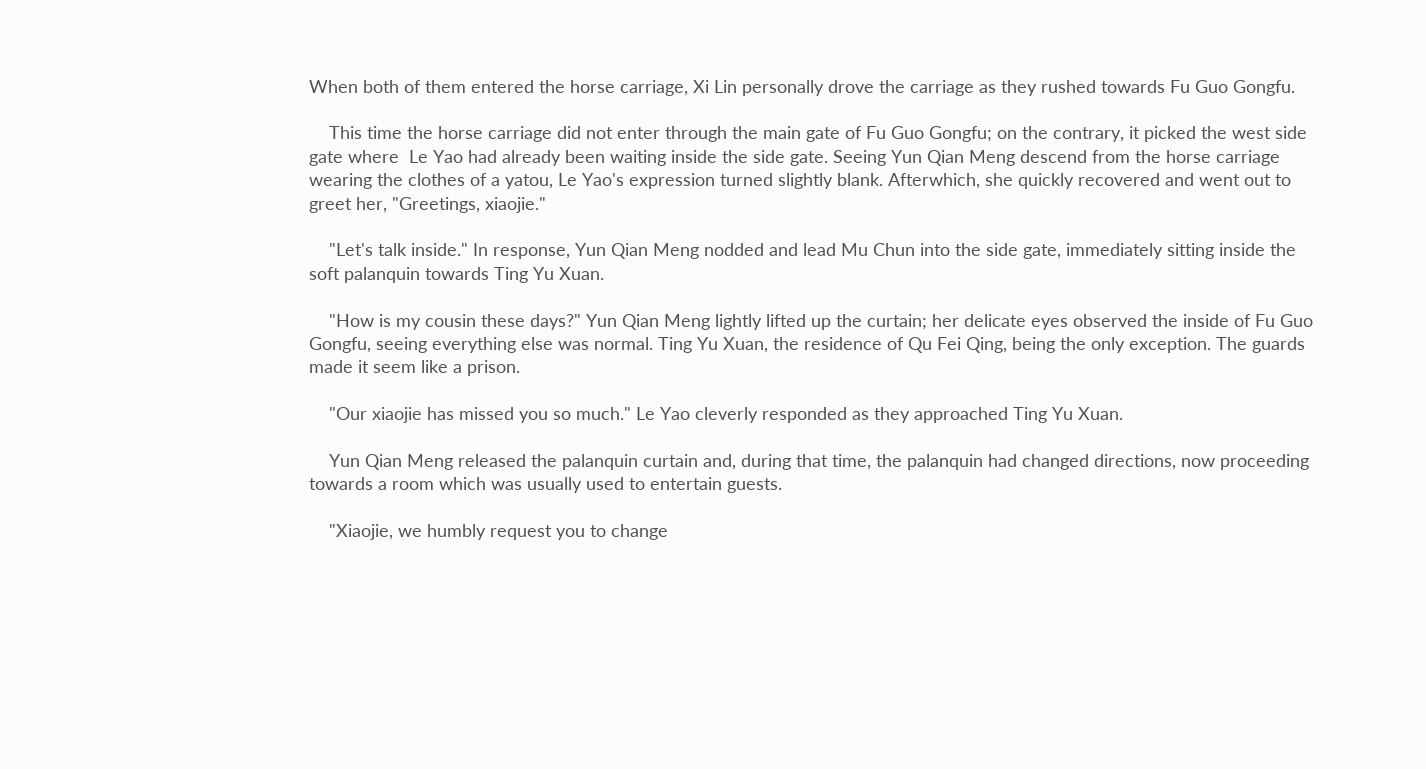When both of them entered the horse carriage, Xi Lin personally drove the carriage as they rushed towards Fu Guo Gongfu.

    This time the horse carriage did not enter through the main gate of Fu Guo Gongfu; on the contrary, it picked the west side gate where  Le Yao had already been waiting inside the side gate. Seeing Yun Qian Meng descend from the horse carriage wearing the clothes of a yatou, Le Yao's expression turned slightly blank. Afterwhich, she quickly recovered and went out to greet her, "Greetings, xiaojie."

    "Let's talk inside." In response, Yun Qian Meng nodded and lead Mu Chun into the side gate, immediately sitting inside the soft palanquin towards Ting Yu Xuan.

    "How is my cousin these days?" Yun Qian Meng lightly lifted up the curtain; her delicate eyes observed the inside of Fu Guo Gongfu, seeing everything else was normal. Ting Yu Xuan, the residence of Qu Fei Qing, being the only exception. The guards made it seem like a prison.

    "Our xiaojie has missed you so much." Le Yao cleverly responded as they approached Ting Yu Xuan.

    Yun Qian Meng released the palanquin curtain and, during that time, the palanquin had changed directions, now proceeding towards a room which was usually used to entertain guests.

    "Xiaojie, we humbly request you to change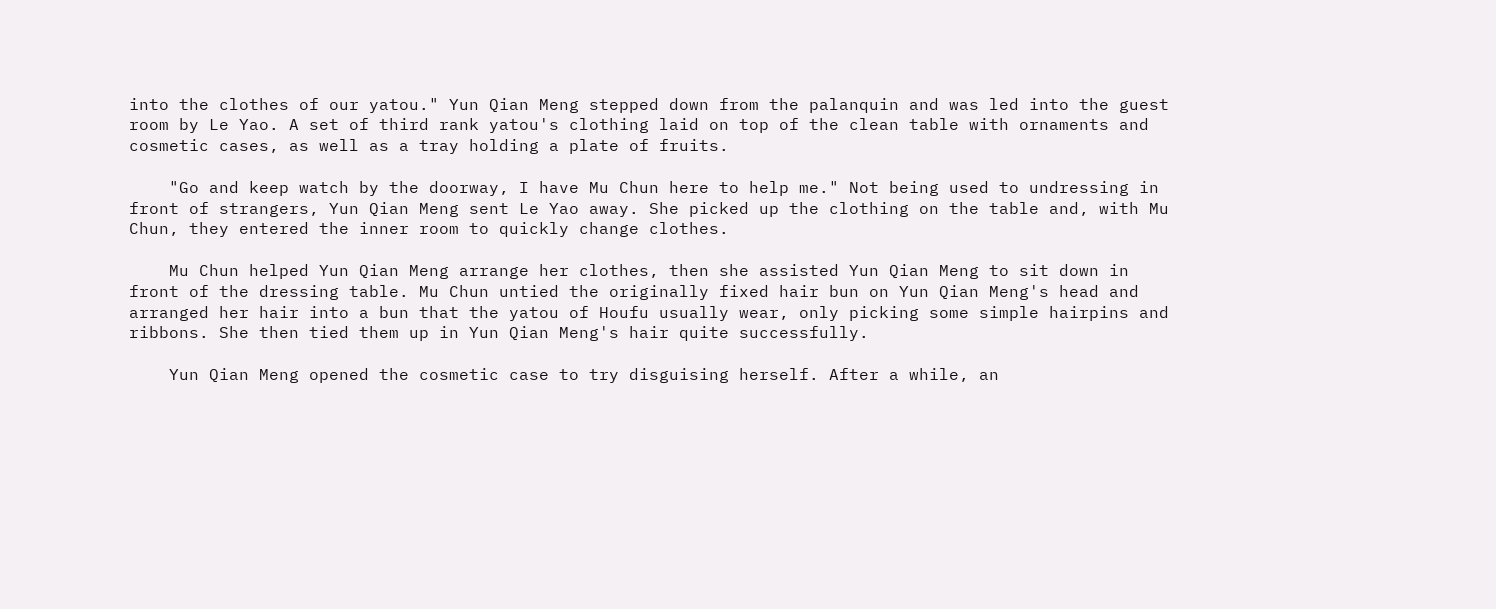into the clothes of our yatou." Yun Qian Meng stepped down from the palanquin and was led into the guest room by Le Yao. A set of third rank yatou's clothing laid on top of the clean table with ornaments and cosmetic cases, as well as a tray holding a plate of fruits.

    "Go and keep watch by the doorway, I have Mu Chun here to help me." Not being used to undressing in front of strangers, Yun Qian Meng sent Le Yao away. She picked up the clothing on the table and, with Mu Chun, they entered the inner room to quickly change clothes.

    Mu Chun helped Yun Qian Meng arrange her clothes, then she assisted Yun Qian Meng to sit down in front of the dressing table. Mu Chun untied the originally fixed hair bun on Yun Qian Meng's head and arranged her hair into a bun that the yatou of Houfu usually wear, only picking some simple hairpins and ribbons. She then tied them up in Yun Qian Meng's hair quite successfully.

    Yun Qian Meng opened the cosmetic case to try disguising herself. After a while, an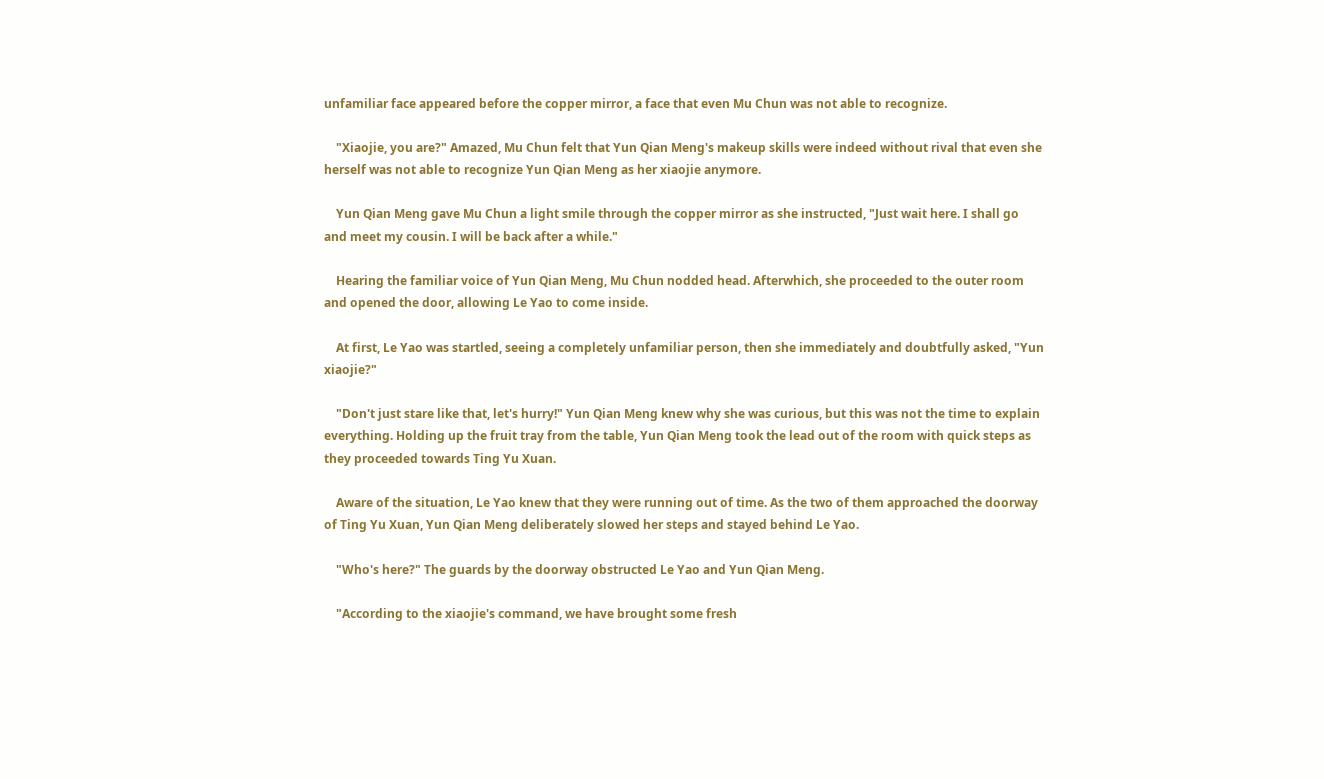unfamiliar face appeared before the copper mirror, a face that even Mu Chun was not able to recognize.

    "Xiaojie, you are?" Amazed, Mu Chun felt that Yun Qian Meng's makeup skills were indeed without rival that even she herself was not able to recognize Yun Qian Meng as her xiaojie anymore.

    Yun Qian Meng gave Mu Chun a light smile through the copper mirror as she instructed, "Just wait here. I shall go and meet my cousin. I will be back after a while."

    Hearing the familiar voice of Yun Qian Meng, Mu Chun nodded head. Afterwhich, she proceeded to the outer room and opened the door, allowing Le Yao to come inside.

    At first, Le Yao was startled, seeing a completely unfamiliar person, then she immediately and doubtfully asked, "Yun xiaojie?"

    "Don't just stare like that, let's hurry!" Yun Qian Meng knew why she was curious, but this was not the time to explain everything. Holding up the fruit tray from the table, Yun Qian Meng took the lead out of the room with quick steps as they proceeded towards Ting Yu Xuan.

    Aware of the situation, Le Yao knew that they were running out of time. As the two of them approached the doorway of Ting Yu Xuan, Yun Qian Meng deliberately slowed her steps and stayed behind Le Yao.

    "Who's here?" The guards by the doorway obstructed Le Yao and Yun Qian Meng.

    "According to the xiaojie's command, we have brought some fresh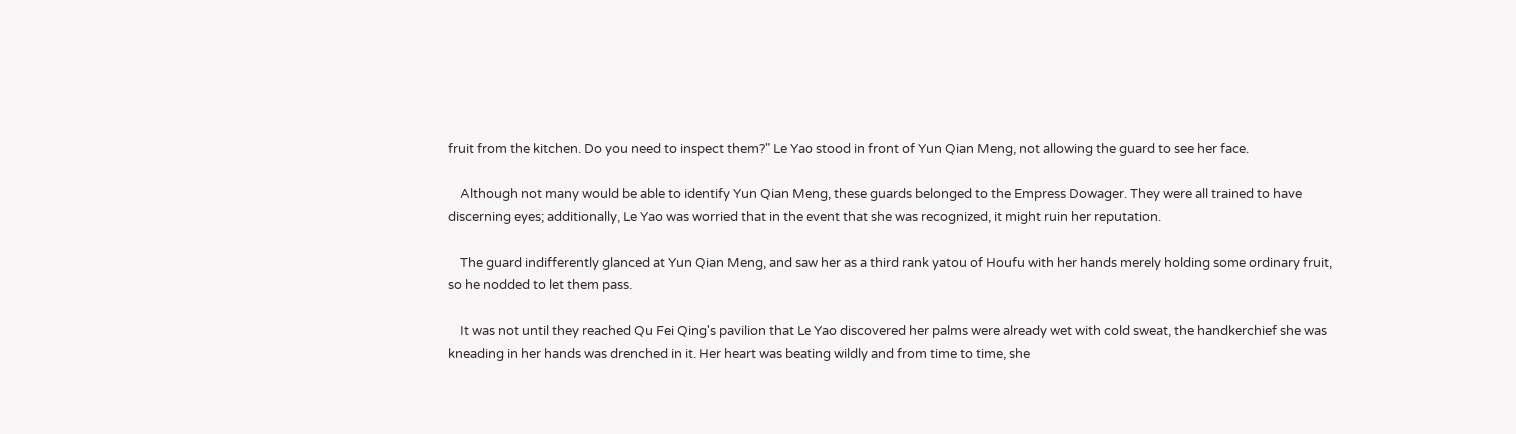fruit from the kitchen. Do you need to inspect them?" Le Yao stood in front of Yun Qian Meng, not allowing the guard to see her face.

    Although not many would be able to identify Yun Qian Meng, these guards belonged to the Empress Dowager. They were all trained to have discerning eyes; additionally, Le Yao was worried that in the event that she was recognized, it might ruin her reputation.

    The guard indifferently glanced at Yun Qian Meng, and saw her as a third rank yatou of Houfu with her hands merely holding some ordinary fruit, so he nodded to let them pass.

    It was not until they reached Qu Fei Qing's pavilion that Le Yao discovered her palms were already wet with cold sweat, the handkerchief she was kneading in her hands was drenched in it. Her heart was beating wildly and from time to time, she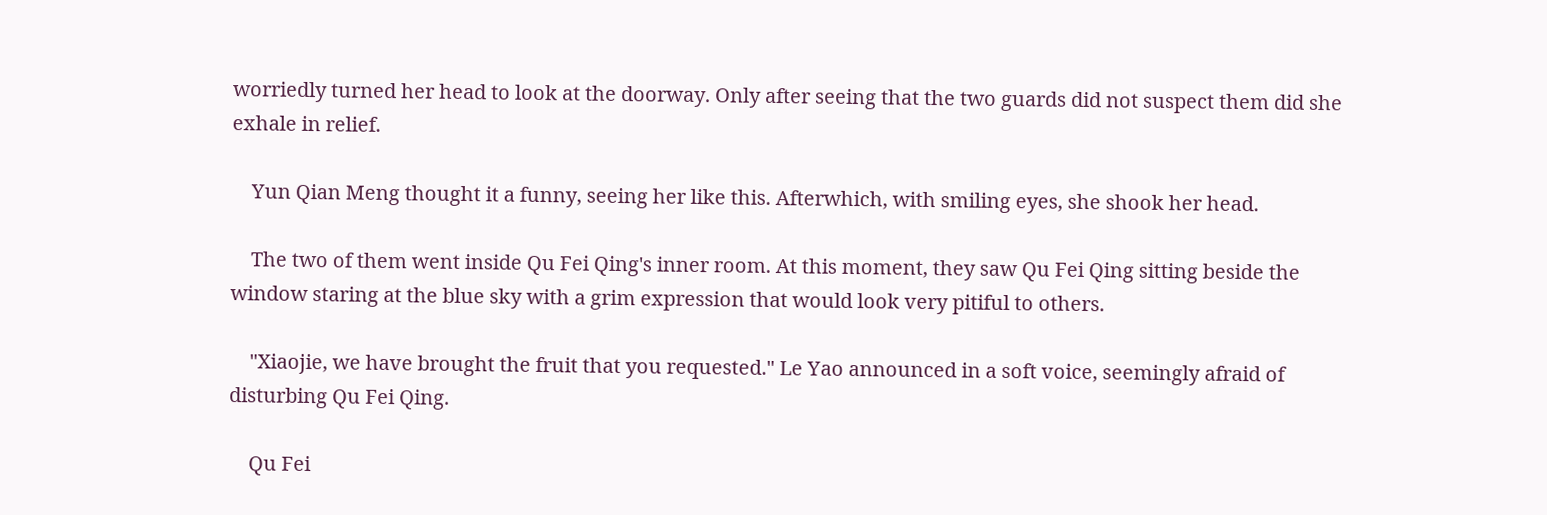worriedly turned her head to look at the doorway. Only after seeing that the two guards did not suspect them did she exhale in relief.

    Yun Qian Meng thought it a funny, seeing her like this. Afterwhich, with smiling eyes, she shook her head.

    The two of them went inside Qu Fei Qing's inner room. At this moment, they saw Qu Fei Qing sitting beside the window staring at the blue sky with a grim expression that would look very pitiful to others.

    "Xiaojie, we have brought the fruit that you requested." Le Yao announced in a soft voice, seemingly afraid of disturbing Qu Fei Qing.

    Qu Fei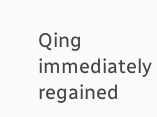Qing immediately regained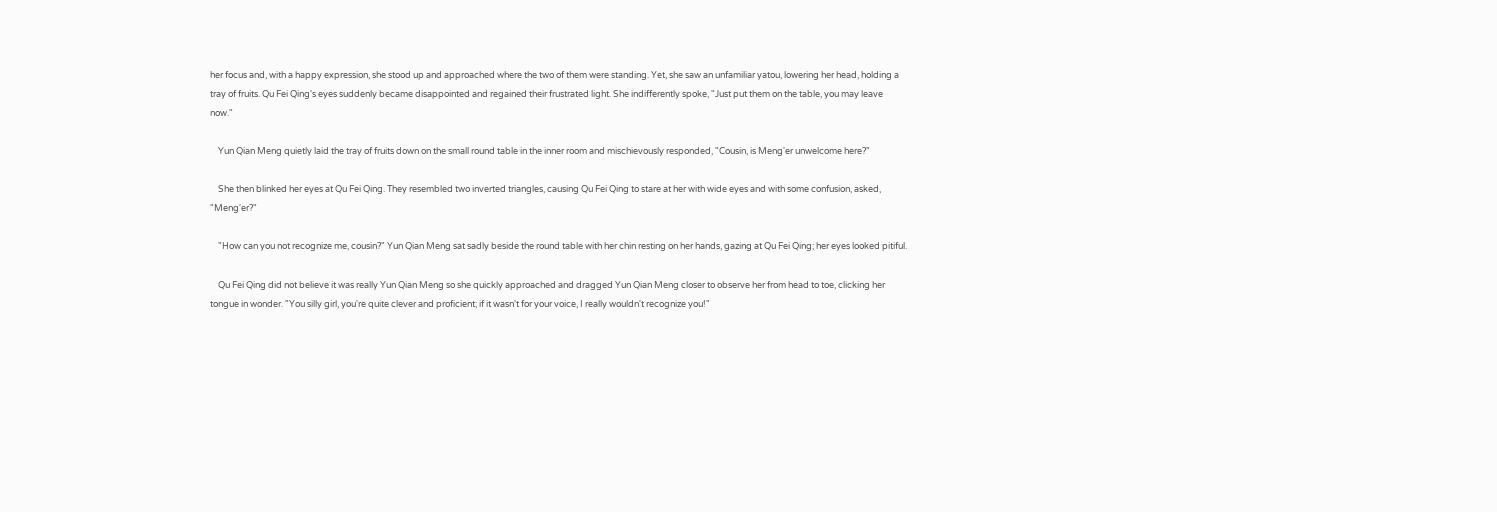her focus and, with a happy expression, she stood up and approached where the two of them were standing. Yet, she saw an unfamiliar yatou, lowering her head, holding a tray of fruits. Qu Fei Qing's eyes suddenly became disappointed and regained their frustrated light. She indifferently spoke, "Just put them on the table, you may leave now."

    Yun Qian Meng quietly laid the tray of fruits down on the small round table in the inner room and mischievously responded, "Cousin, is Meng'er unwelcome here?"

    She then blinked her eyes at Qu Fei Qing. They resembled two inverted triangles, causing Qu Fei Qing to stare at her with wide eyes and with some confusion, asked, "Meng'er?"

    "How can you not recognize me, cousin?" Yun Qian Meng sat sadly beside the round table with her chin resting on her hands, gazing at Qu Fei Qing; her eyes looked pitiful.

    Qu Fei Qing did not believe it was really Yun Qian Meng so she quickly approached and dragged Yun Qian Meng closer to observe her from head to toe, clicking her tongue in wonder. "You silly girl, you're quite clever and proficient; if it wasn't for your voice, I really wouldn't recognize you!"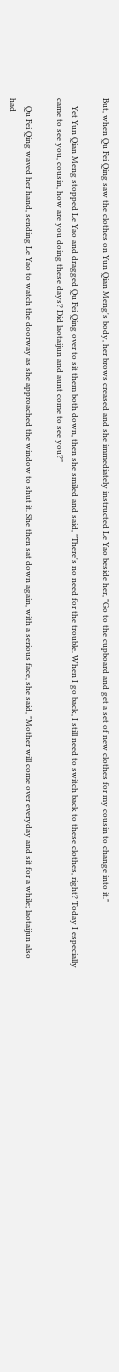But, when Qu Fei Qing saw the clothes on Yun Qian Meng's body, her brows creased and she immediately instructed Le Yao beside her, "Go to the cupboard and get a set of new clothes for my cousin to change into it."

    Yet Yun Qian Meng stopped Le Yao and dragged Qu Fei Qing over to sit them both down, then she smiled and said, "There's no need for the trouble. When I go back, I still need to switch back to these clothes, right? Today I especially came to see you, cousin, how are you doing these days? Did laotaijun and aunt come to see you?"

    Qu Fei Qing waved her hand, sending Le Yao to watch the doorway as she approached the window to shut it. She then sat down again, with a serious face, she said, "Mother will come over everyday and sit for a while; laotaijun also had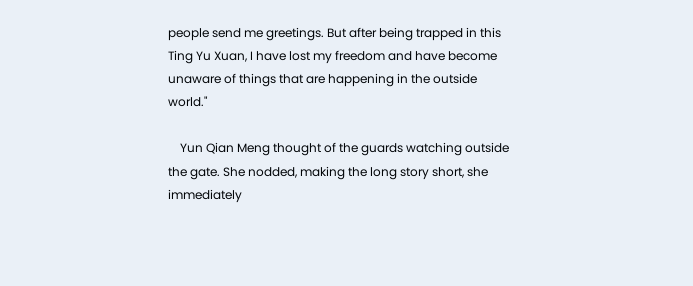people send me greetings. But after being trapped in this Ting Yu Xuan, I have lost my freedom and have become unaware of things that are happening in the outside world."

    Yun Qian Meng thought of the guards watching outside the gate. She nodded, making the long story short, she immediately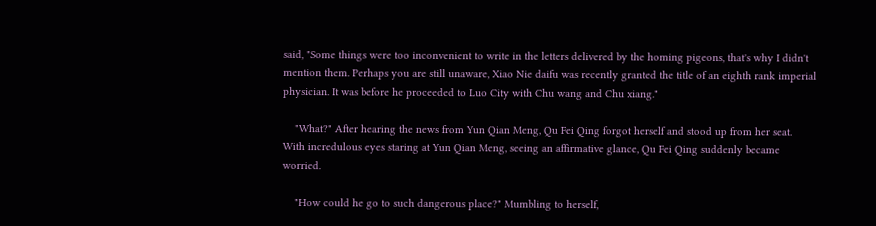said, "Some things were too inconvenient to write in the letters delivered by the homing pigeons, that's why I didn't mention them. Perhaps you are still unaware, Xiao Nie daifu was recently granted the title of an eighth rank imperial physician. It was before he proceeded to Luo City with Chu wang and Chu xiang."

    "What?" After hearing the news from Yun Qian Meng, Qu Fei Qing forgot herself and stood up from her seat. With incredulous eyes staring at Yun Qian Meng, seeing an affirmative glance, Qu Fei Qing suddenly became worried.

    "How could he go to such dangerous place?" Mumbling to herself,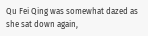Qu Fei Qing was somewhat dazed as she sat down again,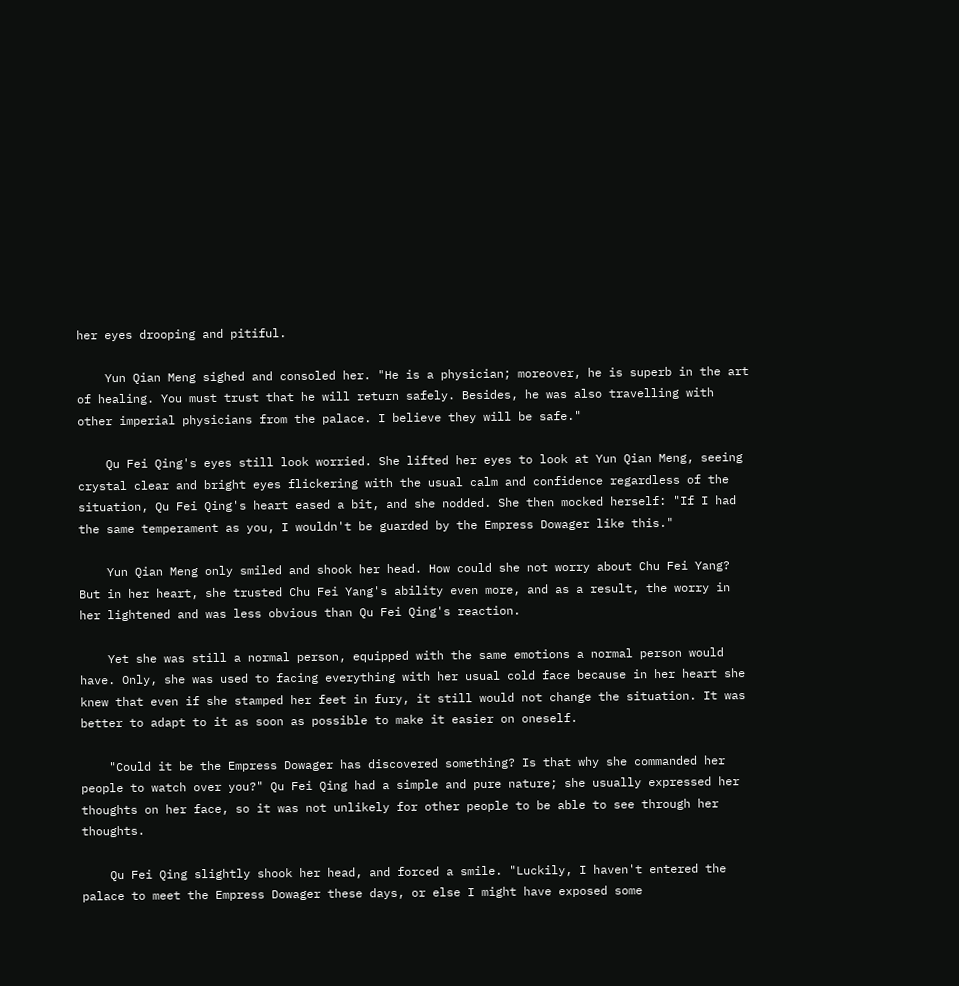her eyes drooping and pitiful.

    Yun Qian Meng sighed and consoled her. "He is a physician; moreover, he is superb in the art of healing. You must trust that he will return safely. Besides, he was also travelling with other imperial physicians from the palace. I believe they will be safe."

    Qu Fei Qing's eyes still look worried. She lifted her eyes to look at Yun Qian Meng, seeing crystal clear and bright eyes flickering with the usual calm and confidence regardless of the situation, Qu Fei Qing's heart eased a bit, and she nodded. She then mocked herself: "If I had the same temperament as you, I wouldn't be guarded by the Empress Dowager like this."

    Yun Qian Meng only smiled and shook her head. How could she not worry about Chu Fei Yang? But in her heart, she trusted Chu Fei Yang's ability even more, and as a result, the worry in her lightened and was less obvious than Qu Fei Qing's reaction.

    Yet she was still a normal person, equipped with the same emotions a normal person would have. Only, she was used to facing everything with her usual cold face because in her heart she knew that even if she stamped her feet in fury, it still would not change the situation. It was better to adapt to it as soon as possible to make it easier on oneself.

    "Could it be the Empress Dowager has discovered something? Is that why she commanded her people to watch over you?" Qu Fei Qing had a simple and pure nature; she usually expressed her thoughts on her face, so it was not unlikely for other people to be able to see through her thoughts.

    Qu Fei Qing slightly shook her head, and forced a smile. "Luckily, I haven't entered the palace to meet the Empress Dowager these days, or else I might have exposed some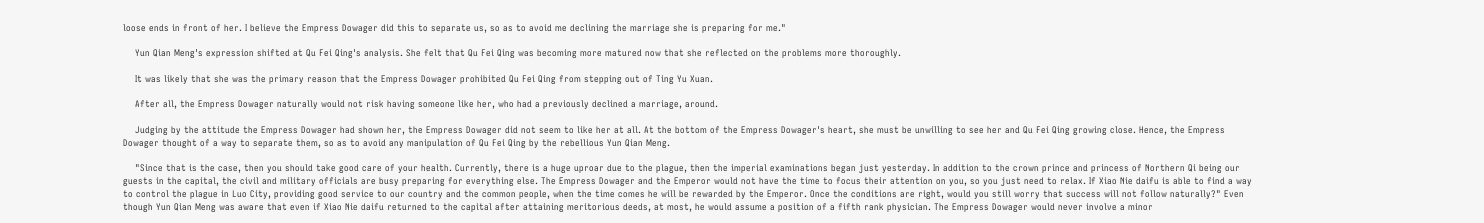loose ends in front of her. I believe the Empress Dowager did this to separate us, so as to avoid me declining the marriage she is preparing for me."

    Yun Qian Meng's expression shifted at Qu Fei Qing's analysis. She felt that Qu Fei Qing was becoming more matured now that she reflected on the problems more thoroughly.

    It was likely that she was the primary reason that the Empress Dowager prohibited Qu Fei Qing from stepping out of Ting Yu Xuan.

    After all, the Empress Dowager naturally would not risk having someone like her, who had a previously declined a marriage, around.

    Judging by the attitude the Empress Dowager had shown her, the Empress Dowager did not seem to like her at all. At the bottom of the Empress Dowager's heart, she must be unwilling to see her and Qu Fei Qing growing close. Hence, the Empress Dowager thought of a way to separate them, so as to avoid any manipulation of Qu Fei Qing by the rebellious Yun Qian Meng.

    "Since that is the case, then you should take good care of your health. Currently, there is a huge uproar due to the plague, then the imperial examinations began just yesterday. In addition to the crown prince and princess of Northern Qi being our guests in the capital, the civil and military officials are busy preparing for everything else. The Empress Dowager and the Emperor would not have the time to focus their attention on you, so you just need to relax. If Xiao Nie daifu is able to find a way to control the plague in Luo City, providing good service to our country and the common people, when the time comes he will be rewarded by the Emperor. Once the conditions are right, would you still worry that success will not follow naturally?" Even though Yun Qian Meng was aware that even if Xiao Nie daifu returned to the capital after attaining meritorious deeds, at most, he would assume a position of a fifth rank physician. The Empress Dowager would never involve a minor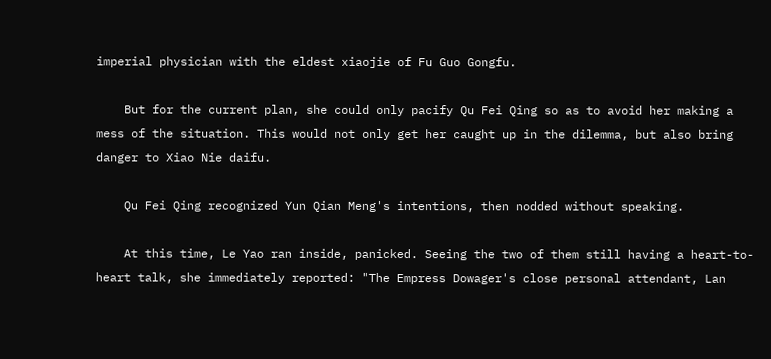imperial physician with the eldest xiaojie of Fu Guo Gongfu.

    But for the current plan, she could only pacify Qu Fei Qing so as to avoid her making a mess of the situation. This would not only get her caught up in the dilemma, but also bring danger to Xiao Nie daifu.

    Qu Fei Qing recognized Yun Qian Meng's intentions, then nodded without speaking.

    At this time, Le Yao ran inside, panicked. Seeing the two of them still having a heart-to-heart talk, she immediately reported: "The Empress Dowager's close personal attendant, Lan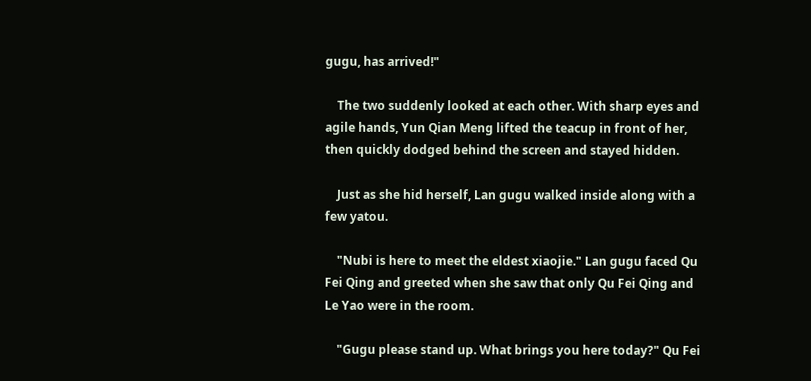gugu, has arrived!"

    The two suddenly looked at each other. With sharp eyes and agile hands, Yun Qian Meng lifted the teacup in front of her, then quickly dodged behind the screen and stayed hidden.

    Just as she hid herself, Lan gugu walked inside along with a few yatou.

    "Nubi is here to meet the eldest xiaojie." Lan gugu faced Qu Fei Qing and greeted when she saw that only Qu Fei Qing and Le Yao were in the room.

    "Gugu please stand up. What brings you here today?" Qu Fei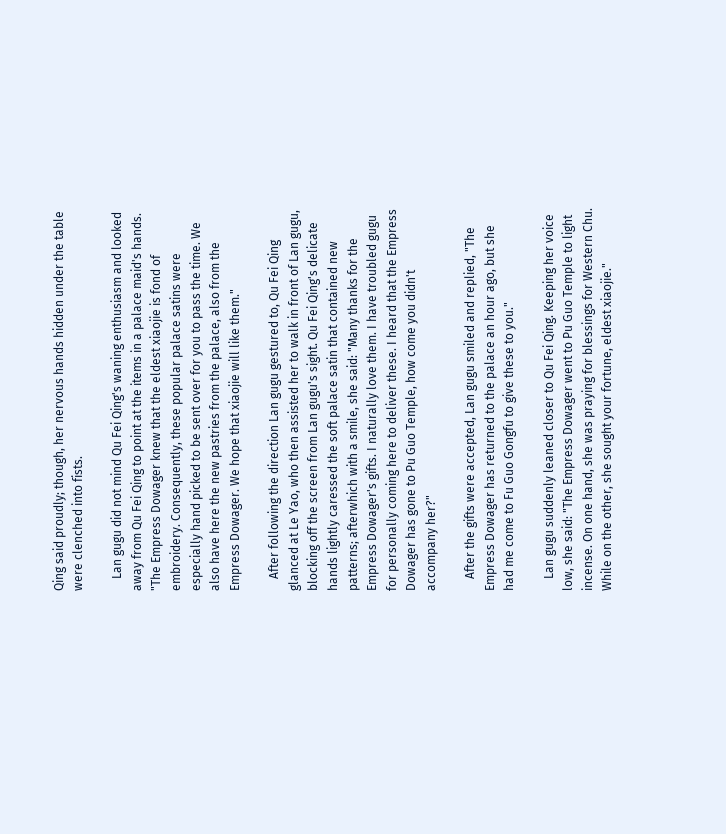Qing said proudly; though, her nervous hands hidden under the table were clenched into fists.

    Lan gugu did not mind Qu Fei Qing's waning enthusiasm and looked away from Qu Fei Qing to point at the items in a palace maid's hands. "The Empress Dowager knew that the eldest xiaojie is fond of embroidery. Consequently, these popular palace satins were especially hand picked to be sent over for you to pass the time. We also have here the new pastries from the palace, also from the Empress Dowager. We hope that xiaojie will like them."

    After following the direction Lan gugu gestured to, Qu Fei Qing glanced at Le Yao, who then assisted her to walk in front of Lan gugu, blocking off the screen from Lan gugu's sight. Qu Fei Qing's delicate hands lightly caressed the soft palace satin that contained new patterns; afterwhich with a smile, she said: "Many thanks for the Empress Dowager's gifts. I naturally love them. I have troubled gugu for personally coming here to deliver these. I heard that the Empress Dowager has gone to Pu Guo Temple, how come you didn't accompany her?"

    After the gifts were accepted, Lan gugu smiled and replied, "The Empress Dowager has returned to the palace an hour ago, but she had me come to Fu Guo Gongfu to give these to you."

    Lan gugu suddenly leaned closer to Qu Fei Qing. Keeping her voice low, she said: "The Empress Dowager went to Pu Guo Temple to light incense. On one hand, she was praying for blessings for Western Chu. While on the other, she sought your fortune, eldest xiaojie."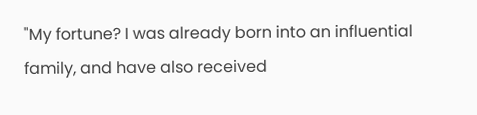"My fortune? I was already born into an influential family, and have also received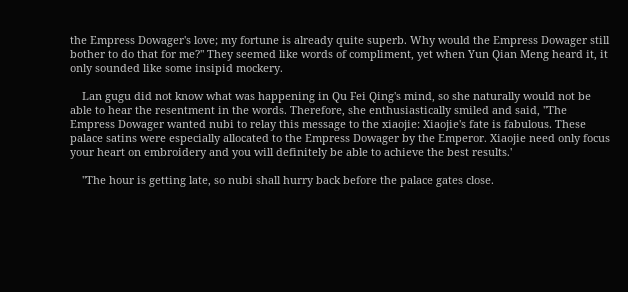the Empress Dowager's love; my fortune is already quite superb. Why would the Empress Dowager still bother to do that for me?" They seemed like words of compliment, yet when Yun Qian Meng heard it, it only sounded like some insipid mockery.

    Lan gugu did not know what was happening in Qu Fei Qing's mind, so she naturally would not be able to hear the resentment in the words. Therefore, she enthusiastically smiled and said, "The Empress Dowager wanted nubi to relay this message to the xiaojie: Xiaojie's fate is fabulous. These palace satins were especially allocated to the Empress Dowager by the Emperor. Xiaojie need only focus your heart on embroidery and you will definitely be able to achieve the best results.'

    "The hour is getting late, so nubi shall hurry back before the palace gates close.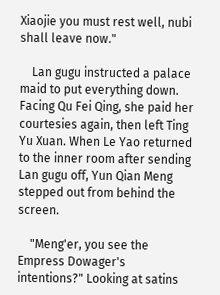Xiaojie you must rest well, nubi shall leave now."

    Lan gugu instructed a palace maid to put everything down. Facing Qu Fei Qing, she paid her courtesies again, then left Ting Yu Xuan. When Le Yao returned to the inner room after sending Lan gugu off, Yun Qian Meng stepped out from behind the screen.

    "Meng'er, you see the Empress Dowager's intentions?" Looking at satins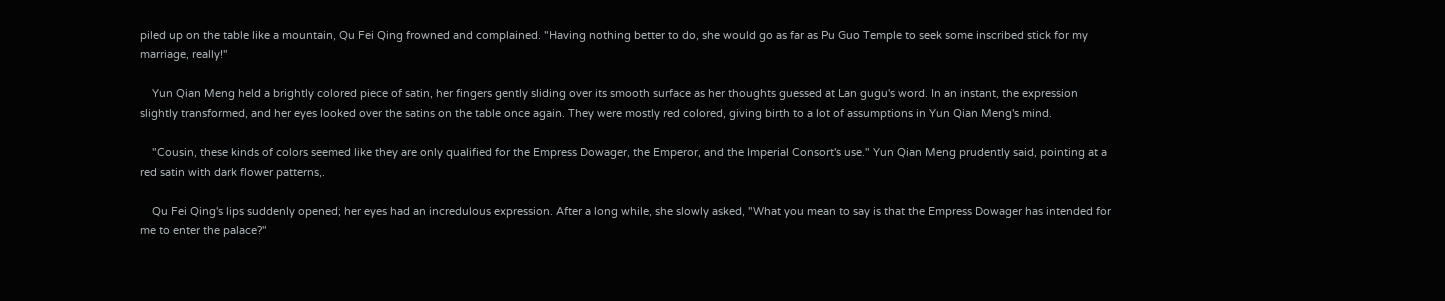piled up on the table like a mountain, Qu Fei Qing frowned and complained. "Having nothing better to do, she would go as far as Pu Guo Temple to seek some inscribed stick for my marriage, really!"

    Yun Qian Meng held a brightly colored piece of satin, her fingers gently sliding over its smooth surface as her thoughts guessed at Lan gugu's word. In an instant, the expression slightly transformed, and her eyes looked over the satins on the table once again. They were mostly red colored, giving birth to a lot of assumptions in Yun Qian Meng's mind.

    "Cousin, these kinds of colors seemed like they are only qualified for the Empress Dowager, the Emperor, and the Imperial Consort's use." Yun Qian Meng prudently said, pointing at a red satin with dark flower patterns,.

    Qu Fei Qing's lips suddenly opened; her eyes had an incredulous expression. After a long while, she slowly asked, "What you mean to say is that the Empress Dowager has intended for me to enter the palace?"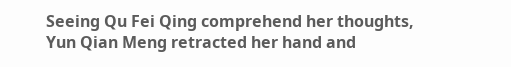Seeing Qu Fei Qing comprehend her thoughts, Yun Qian Meng retracted her hand and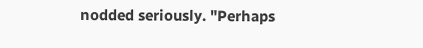nodded seriously. "Perhaps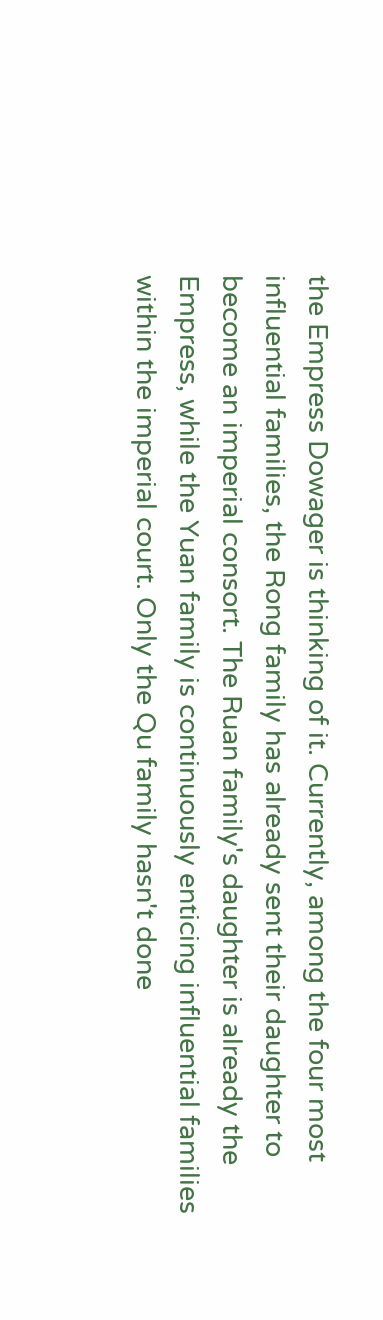the Empress Dowager is thinking of it. Currently, among the four most influential families, the Rong family has already sent their daughter to become an imperial consort. The Ruan family's daughter is already the Empress, while the Yuan family is continuously enticing influential families within the imperial court. Only the Qu family hasn't done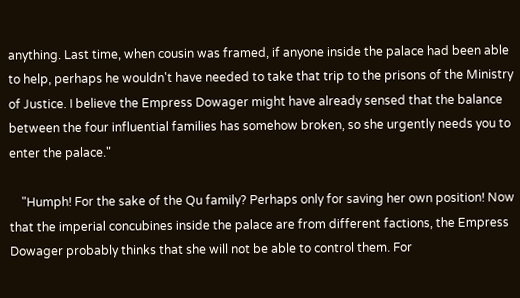anything. Last time, when cousin was framed, if anyone inside the palace had been able to help, perhaps he wouldn't have needed to take that trip to the prisons of the Ministry of Justice. I believe the Empress Dowager might have already sensed that the balance between the four influential families has somehow broken, so she urgently needs you to enter the palace."

    "Humph! For the sake of the Qu family? Perhaps only for saving her own position! Now that the imperial concubines inside the palace are from different factions, the Empress Dowager probably thinks that she will not be able to control them. For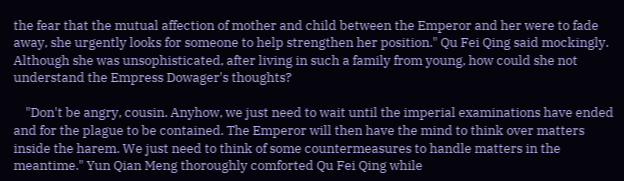the fear that the mutual affection of mother and child between the Emperor and her were to fade away, she urgently looks for someone to help strengthen her position." Qu Fei Qing said mockingly. Although she was unsophisticated, after living in such a family from young, how could she not understand the Empress Dowager's thoughts?

    "Don't be angry, cousin. Anyhow, we just need to wait until the imperial examinations have ended and for the plague to be contained. The Emperor will then have the mind to think over matters inside the harem. We just need to think of some countermeasures to handle matters in the meantime." Yun Qian Meng thoroughly comforted Qu Fei Qing while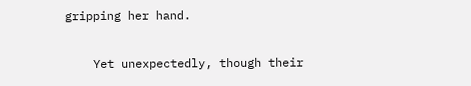gripping her hand.

    Yet unexpectedly, though their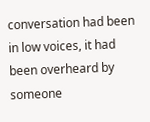conversation had been in low voices, it had been overheard by someone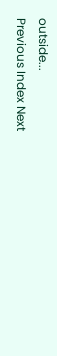outside...
Previous Index Next